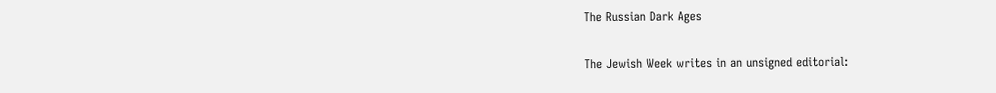The Russian Dark Ages

The Jewish Week writes in an unsigned editorial: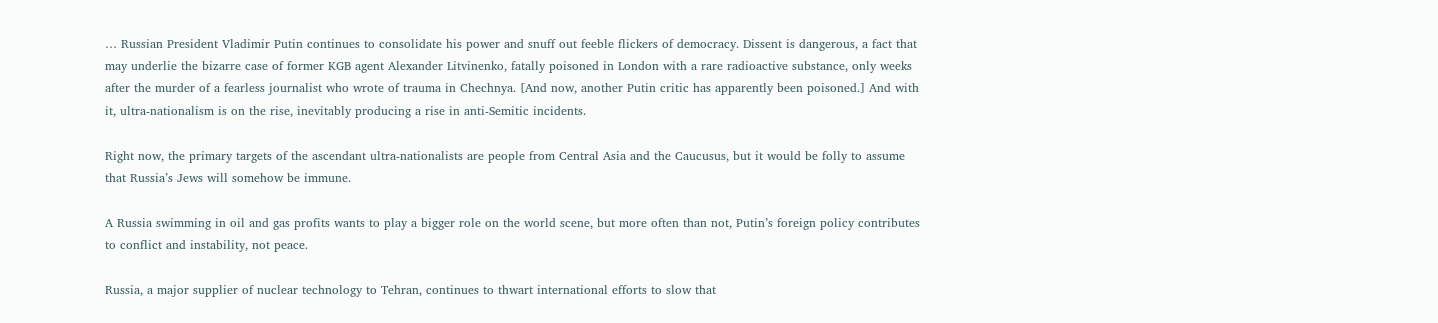… Russian President Vladimir Putin continues to consolidate his power and snuff out feeble flickers of democracy. Dissent is dangerous, a fact that may underlie the bizarre case of former KGB agent Alexander Litvinenko, fatally poisoned in London with a rare radioactive substance, only weeks after the murder of a fearless journalist who wrote of trauma in Chechnya. [And now, another Putin critic has apparently been poisoned.] And with it, ultra-nationalism is on the rise, inevitably producing a rise in anti-Semitic incidents.

Right now, the primary targets of the ascendant ultra-nationalists are people from Central Asia and the Caucusus, but it would be folly to assume that Russia’s Jews will somehow be immune.

A Russia swimming in oil and gas profits wants to play a bigger role on the world scene, but more often than not, Putin’s foreign policy contributes to conflict and instability, not peace.

Russia, a major supplier of nuclear technology to Tehran, continues to thwart international efforts to slow that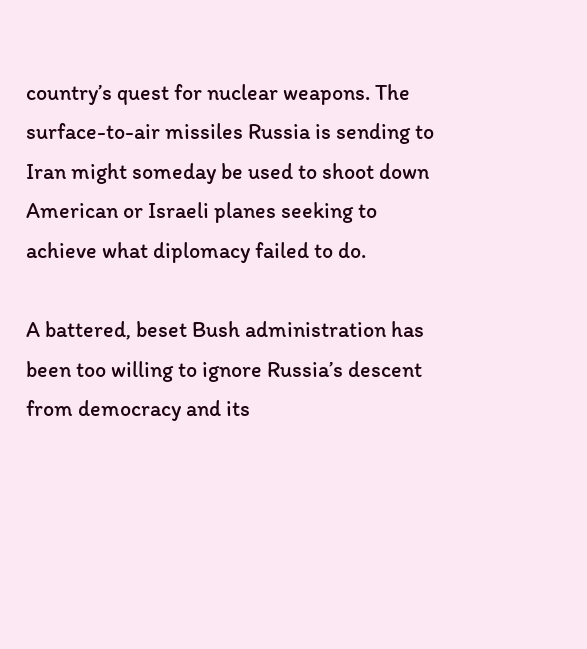country’s quest for nuclear weapons. The surface-to-air missiles Russia is sending to Iran might someday be used to shoot down American or Israeli planes seeking to achieve what diplomacy failed to do.

A battered, beset Bush administration has been too willing to ignore Russia’s descent from democracy and its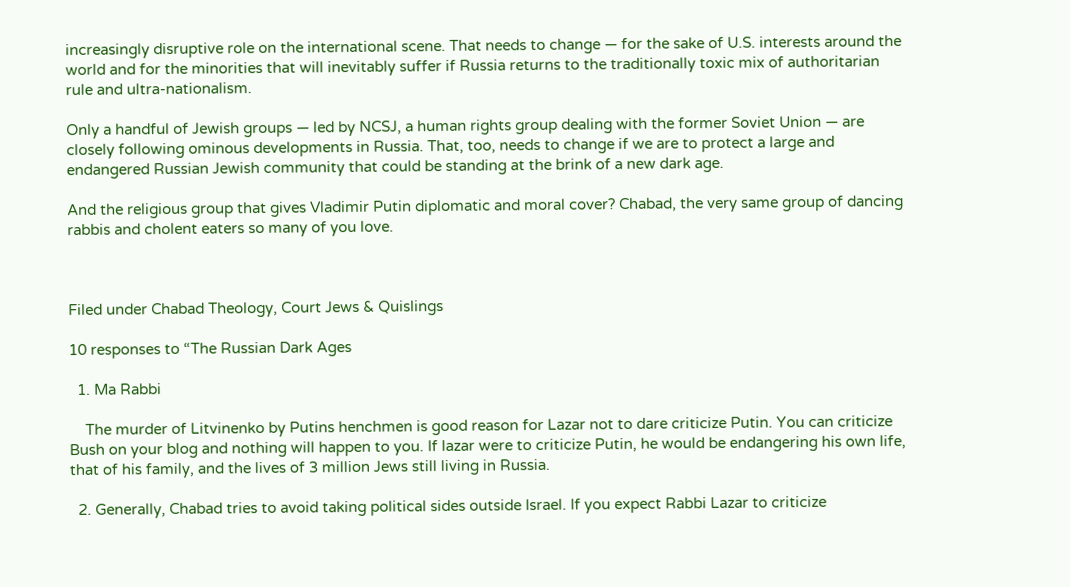increasingly disruptive role on the international scene. That needs to change — for the sake of U.S. interests around the world and for the minorities that will inevitably suffer if Russia returns to the traditionally toxic mix of authoritarian rule and ultra-nationalism.

Only a handful of Jewish groups — led by NCSJ, a human rights group dealing with the former Soviet Union — are closely following ominous developments in Russia. That, too, needs to change if we are to protect a large and endangered Russian Jewish community that could be standing at the brink of a new dark age.

And the religious group that gives Vladimir Putin diplomatic and moral cover? Chabad, the very same group of dancing rabbis and cholent eaters so many of you love.



Filed under Chabad Theology, Court Jews & Quislings

10 responses to “The Russian Dark Ages

  1. Ma Rabbi

    The murder of Litvinenko by Putins henchmen is good reason for Lazar not to dare criticize Putin. You can criticize Bush on your blog and nothing will happen to you. If lazar were to criticize Putin, he would be endangering his own life, that of his family, and the lives of 3 million Jews still living in Russia.

  2. Generally, Chabad tries to avoid taking political sides outside Israel. If you expect Rabbi Lazar to criticize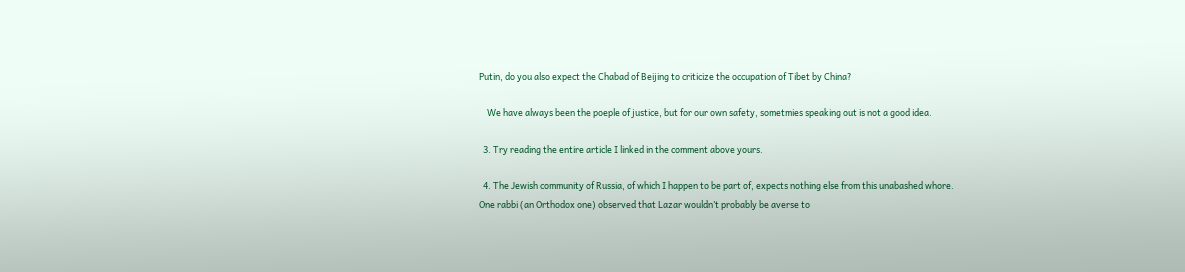Putin, do you also expect the Chabad of Beijing to criticize the occupation of Tibet by China?

    We have always been the poeple of justice, but for our own safety, sometmies speaking out is not a good idea.

  3. Try reading the entire article I linked in the comment above yours.

  4. The Jewish community of Russia, of which I happen to be part of, expects nothing else from this unabashed whore. One rabbi (an Orthodox one) observed that Lazar wouldn’t probably be averse to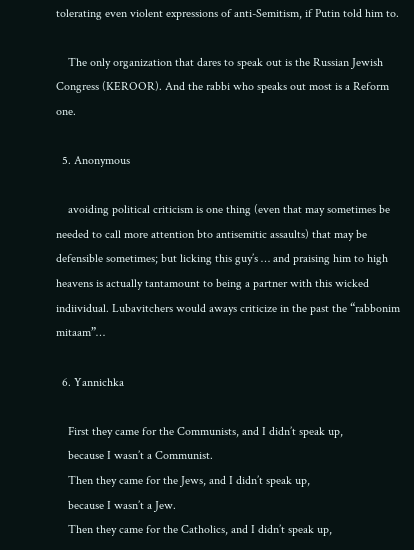tolerating even violent expressions of anti-Semitism, if Putin told him to.

    The only organization that dares to speak out is the Russian Jewish Congress (KEROOR). And the rabbi who speaks out most is a Reform one.

  5. Anonymous

    avoiding political criticism is one thing (even that may sometimes be needed to call more attention bto antisemitic assaults) that may be defensible sometimes; but licking this guy’s … and praising him to high heavens is actually tantamount to being a partner with this wicked indiividual. Lubavitchers would aways criticize in the past the “rabbonim mitaam”…

  6. Yannichka

    First they came for the Communists, and I didn’t speak up,
    because I wasn’t a Communist.
    Then they came for the Jews, and I didn’t speak up,
    because I wasn’t a Jew.
    Then they came for the Catholics, and I didn’t speak up,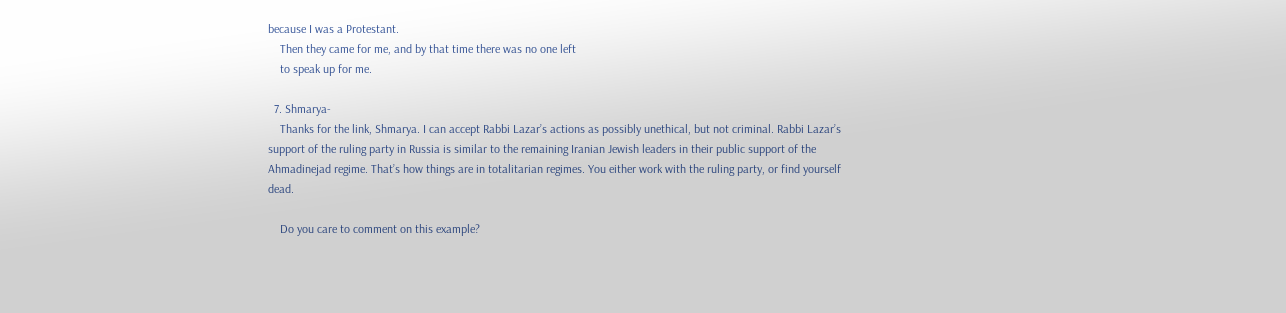because I was a Protestant.
    Then they came for me, and by that time there was no one left
    to speak up for me.

  7. Shmarya-
    Thanks for the link, Shmarya. I can accept Rabbi Lazar’s actions as possibly unethical, but not criminal. Rabbi Lazar’s support of the ruling party in Russia is similar to the remaining Iranian Jewish leaders in their public support of the Ahmadinejad regime. That’s how things are in totalitarian regimes. You either work with the ruling party, or find yourself dead.

    Do you care to comment on this example?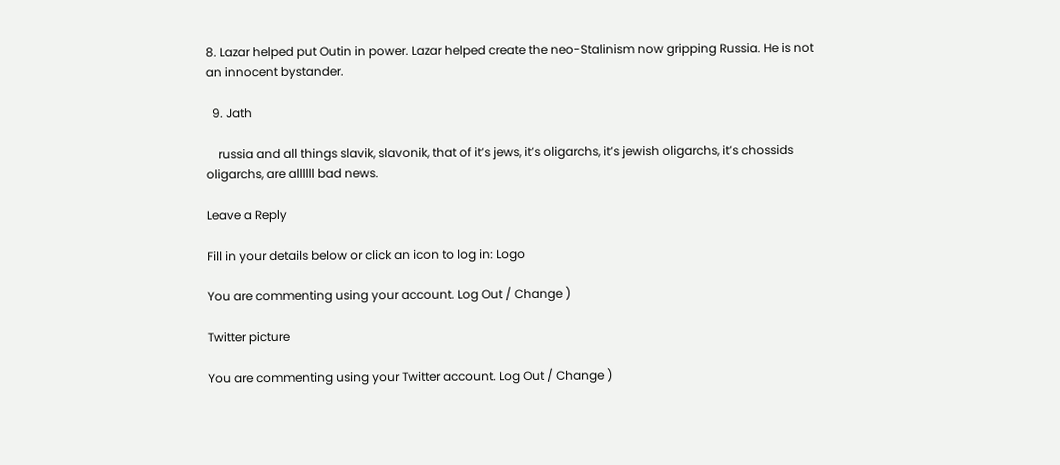8. Lazar helped put Outin in power. Lazar helped create the neo-Stalinism now gripping Russia. He is not an innocent bystander.

  9. Jath

    russia and all things slavik, slavonik, that of it’s jews, it’s oligarchs, it’s jewish oligarchs, it’s chossids oligarchs, are allllll bad news.

Leave a Reply

Fill in your details below or click an icon to log in: Logo

You are commenting using your account. Log Out / Change )

Twitter picture

You are commenting using your Twitter account. Log Out / Change )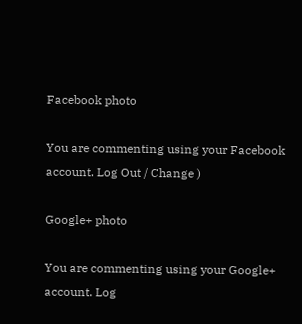Facebook photo

You are commenting using your Facebook account. Log Out / Change )

Google+ photo

You are commenting using your Google+ account. Log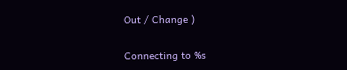Out / Change )

Connecting to %s